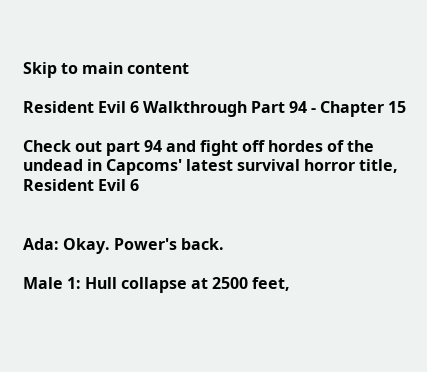Skip to main content

Resident Evil 6 Walkthrough Part 94 - Chapter 15

Check out part 94 and fight off hordes of the undead in Capcoms' latest survival horror title, Resident Evil 6


Ada: Okay. Power's back.

Male 1: Hull collapse at 2500 feet,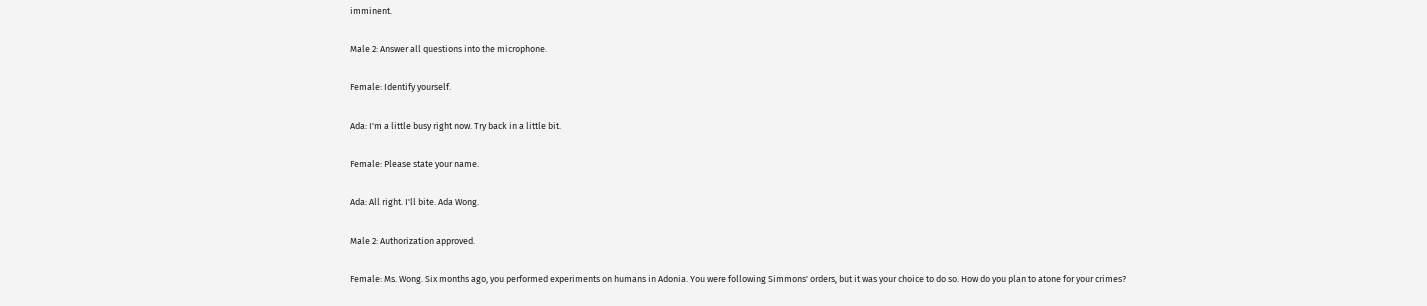imminent.

Male 2: Answer all questions into the microphone.

Female: Identify yourself.

Ada: I'm a little busy right now. Try back in a little bit.

Female: Please state your name.

Ada: All right. I'll bite. Ada Wong.

Male 2: Authorization approved.

Female: Ms. Wong. Six months ago, you performed experiments on humans in Adonia. You were following Simmons' orders, but it was your choice to do so. How do you plan to atone for your crimes?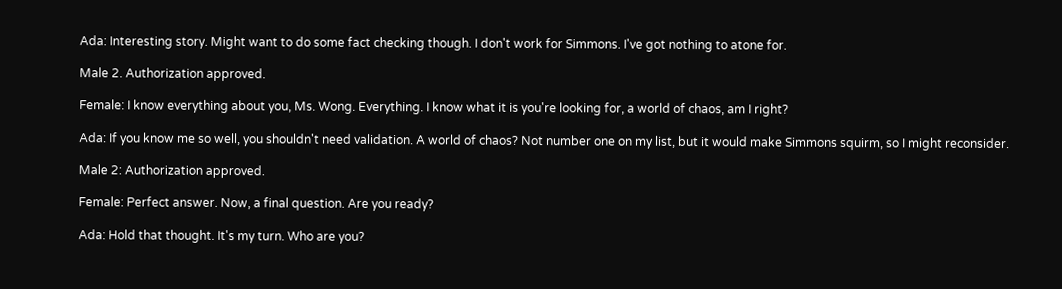Ada: Interesting story. Might want to do some fact checking though. I don't work for Simmons. I've got nothing to atone for.

Male 2. Authorization approved.

Female: I know everything about you, Ms. Wong. Everything. I know what it is you're looking for, a world of chaos, am I right?

Ada: If you know me so well, you shouldn't need validation. A world of chaos? Not number one on my list, but it would make Simmons squirm, so I might reconsider.

Male 2: Authorization approved.

Female: Perfect answer. Now, a final question. Are you ready?

Ada: Hold that thought. It's my turn. Who are you?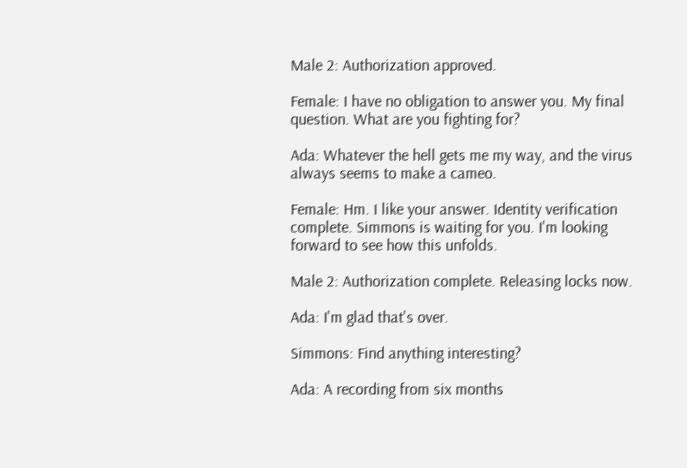Male 2: Authorization approved.

Female: I have no obligation to answer you. My final question. What are you fighting for?

Ada: Whatever the hell gets me my way, and the virus always seems to make a cameo.

Female: Hm. I like your answer. Identity verification complete. Simmons is waiting for you. I'm looking forward to see how this unfolds.

Male 2: Authorization complete. Releasing locks now.

Ada: I'm glad that's over.

Simmons: Find anything interesting?

Ada: A recording from six months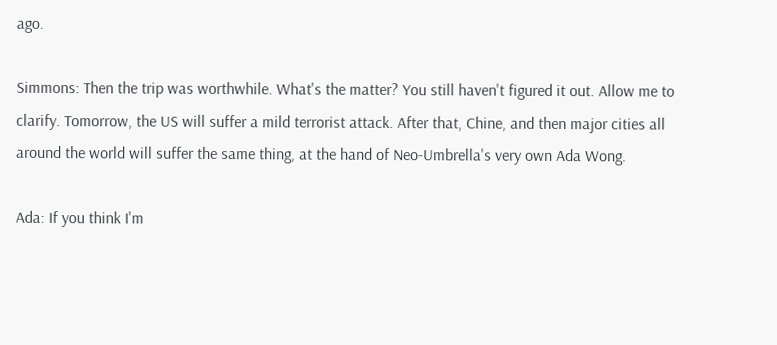ago.

Simmons: Then the trip was worthwhile. What's the matter? You still haven't figured it out. Allow me to clarify. Tomorrow, the US will suffer a mild terrorist attack. After that, Chine, and then major cities all around the world will suffer the same thing, at the hand of Neo-Umbrella's very own Ada Wong.

Ada: If you think I'm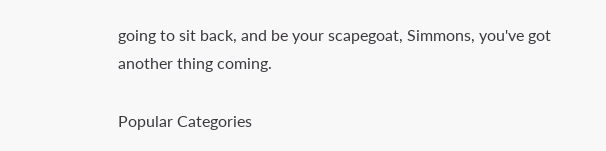going to sit back, and be your scapegoat, Simmons, you've got another thing coming.

Popular Categories